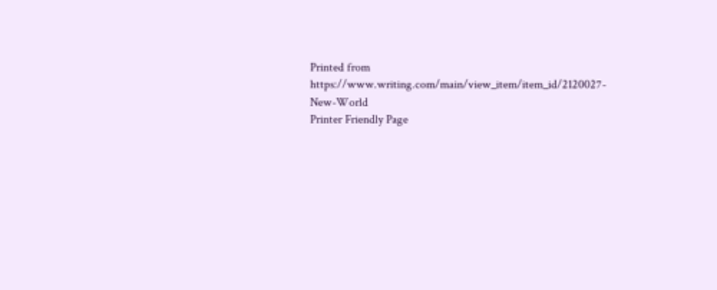Printed from https://www.writing.com/main/view_item/item_id/2120027-New-World
Printer Friendly Page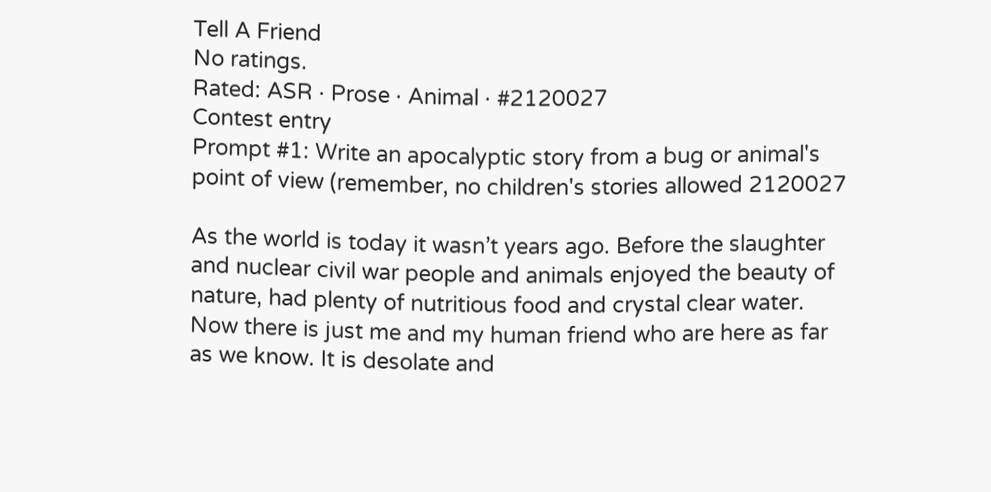Tell A Friend
No ratings.
Rated: ASR · Prose · Animal · #2120027
Contest entry
Prompt #1: Write an apocalyptic story from a bug or animal's point of view (remember, no children's stories allowed 2120027

As the world is today it wasn’t years ago. Before the slaughter and nuclear civil war people and animals enjoyed the beauty of nature, had plenty of nutritious food and crystal clear water. Now there is just me and my human friend who are here as far as we know. It is desolate and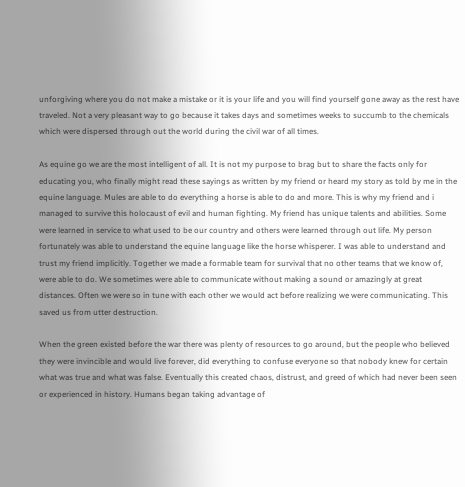unforgiving where you do not make a mistake or it is your life and you will find yourself gone away as the rest have traveled. Not a very pleasant way to go because it takes days and sometimes weeks to succumb to the chemicals which were dispersed through out the world during the civil war of all times.

As equine go we are the most intelligent of all. It is not my purpose to brag but to share the facts only for educating you, who finally might read these sayings as written by my friend or heard my story as told by me in the equine language. Mules are able to do everything a horse is able to do and more. This is why my friend and i managed to survive this holocaust of evil and human fighting. My friend has unique talents and abilities. Some were learned in service to what used to be our country and others were learned through out life. My person fortunately was able to understand the equine language like the horse whisperer. I was able to understand and trust my friend implicitly. Together we made a formable team for survival that no other teams that we know of, were able to do. We sometimes were able to communicate without making a sound or amazingly at great distances. Often we were so in tune with each other we would act before realizing we were communicating. This saved us from utter destruction.

When the green existed before the war there was plenty of resources to go around, but the people who believed they were invincible and would live forever, did everything to confuse everyone so that nobody knew for certain what was true and what was false. Eventually this created chaos, distrust, and greed of which had never been seen or experienced in history. Humans began taking advantage of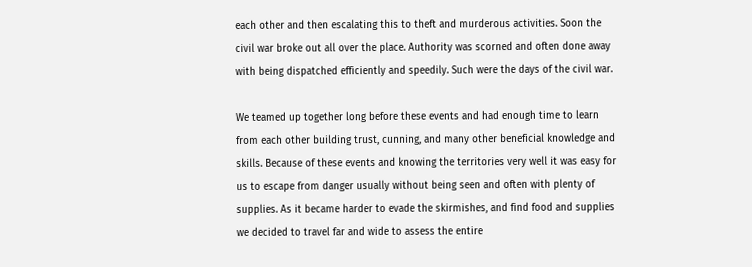each other and then escalating this to theft and murderous activities. Soon the civil war broke out all over the place. Authority was scorned and often done away with being dispatched efficiently and speedily. Such were the days of the civil war.

We teamed up together long before these events and had enough time to learn from each other building trust, cunning, and many other beneficial knowledge and skills. Because of these events and knowing the territories very well it was easy for us to escape from danger usually without being seen and often with plenty of supplies. As it became harder to evade the skirmishes, and find food and supplies we decided to travel far and wide to assess the entire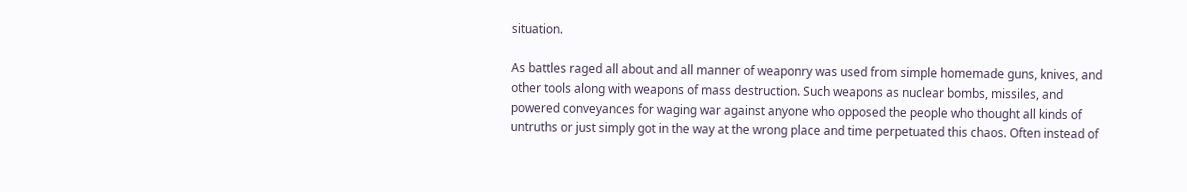situation.

As battles raged all about and all manner of weaponry was used from simple homemade guns, knives, and other tools along with weapons of mass destruction. Such weapons as nuclear bombs, missiles, and powered conveyances for waging war against anyone who opposed the people who thought all kinds of untruths or just simply got in the way at the wrong place and time perpetuated this chaos. Often instead of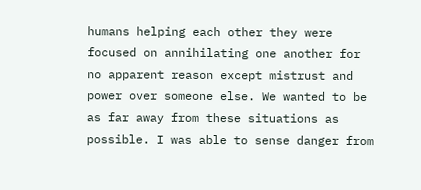humans helping each other they were focused on annihilating one another for no apparent reason except mistrust and power over someone else. We wanted to be as far away from these situations as possible. I was able to sense danger from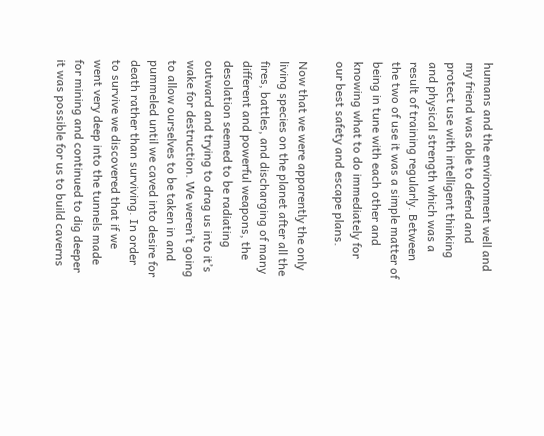humans and the environment well and my friend was able to defend and protect use with intelligent thinking and physical strength which was a result of training regularly. Between the two of use it was a simple matter of being in tune with each other and knowing what to do immediately for our best safety and escape plans.

Now that we were apparently the only living species on the planet after all the fires, battles, and discharging of many different and powerful weapons, the desolation seemed to be radiating outward and trying to drag us into it’s wake for destruction. We weren’t going to allow ourselves to be taken in and pummeled until we caved into desire for death rather than surviving. In order to survive we discovered that if we went very deep into the tunnels made for mining and continued to dig deeper it was possible for us to build caverns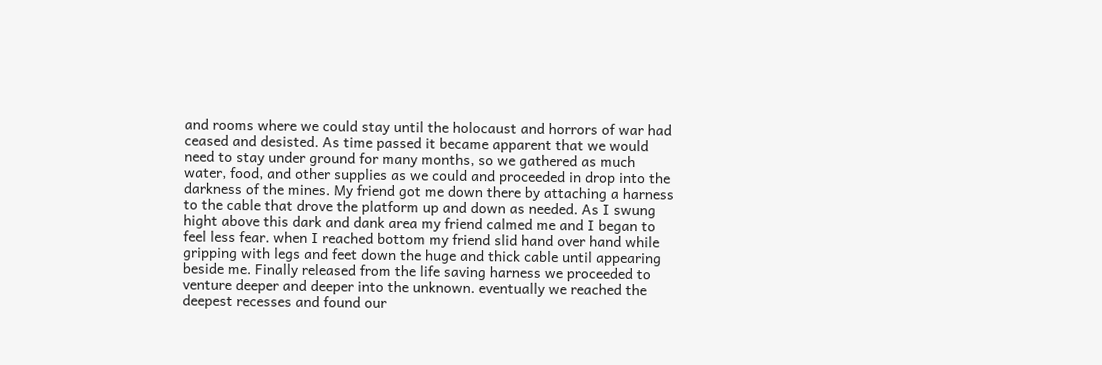and rooms where we could stay until the holocaust and horrors of war had ceased and desisted. As time passed it became apparent that we would need to stay under ground for many months, so we gathered as much water, food, and other supplies as we could and proceeded in drop into the darkness of the mines. My friend got me down there by attaching a harness to the cable that drove the platform up and down as needed. As I swung hight above this dark and dank area my friend calmed me and I began to feel less fear. when I reached bottom my friend slid hand over hand while gripping with legs and feet down the huge and thick cable until appearing beside me. Finally released from the life saving harness we proceeded to venture deeper and deeper into the unknown. eventually we reached the deepest recesses and found our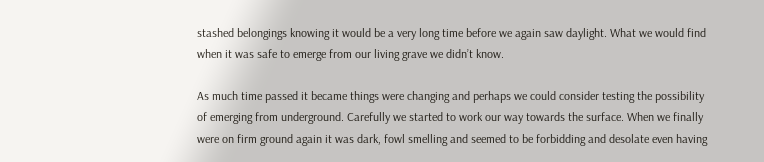stashed belongings knowing it would be a very long time before we again saw daylight. What we would find when it was safe to emerge from our living grave we didn’t know.

As much time passed it became things were changing and perhaps we could consider testing the possibility of emerging from underground. Carefully we started to work our way towards the surface. When we finally were on firm ground again it was dark, fowl smelling and seemed to be forbidding and desolate even having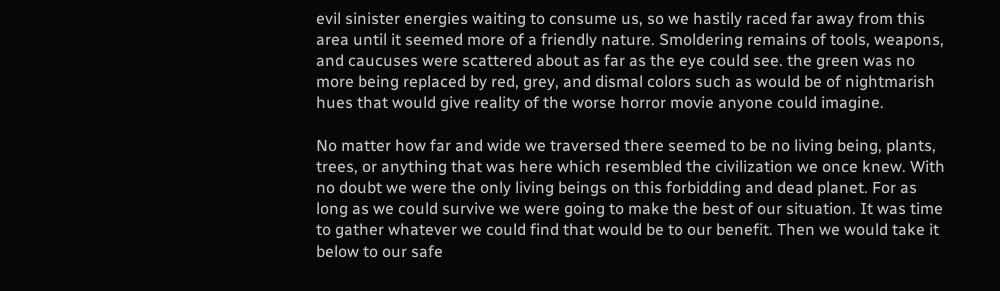evil sinister energies waiting to consume us, so we hastily raced far away from this area until it seemed more of a friendly nature. Smoldering remains of tools, weapons, and caucuses were scattered about as far as the eye could see. the green was no more being replaced by red, grey, and dismal colors such as would be of nightmarish hues that would give reality of the worse horror movie anyone could imagine.

No matter how far and wide we traversed there seemed to be no living being, plants, trees, or anything that was here which resembled the civilization we once knew. With no doubt we were the only living beings on this forbidding and dead planet. For as long as we could survive we were going to make the best of our situation. It was time to gather whatever we could find that would be to our benefit. Then we would take it below to our safe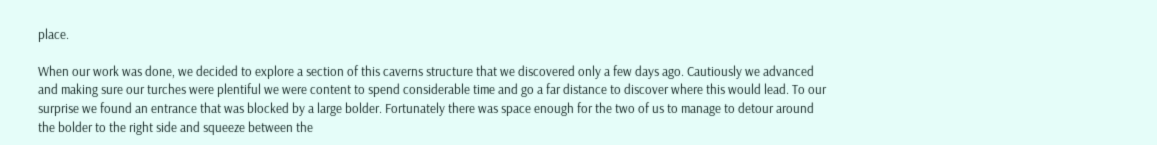place.

When our work was done, we decided to explore a section of this caverns structure that we discovered only a few days ago. Cautiously we advanced and making sure our turches were plentiful we were content to spend considerable time and go a far distance to discover where this would lead. To our surprise we found an entrance that was blocked by a large bolder. Fortunately there was space enough for the two of us to manage to detour around the bolder to the right side and squeeze between the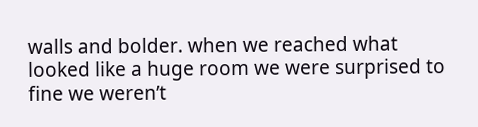walls and bolder. when we reached what looked like a huge room we were surprised to fine we weren’t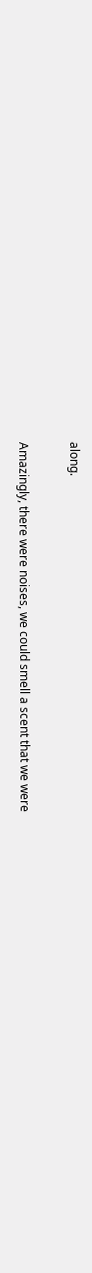along.

Amazingly, there were noises, we could smell a scent that we were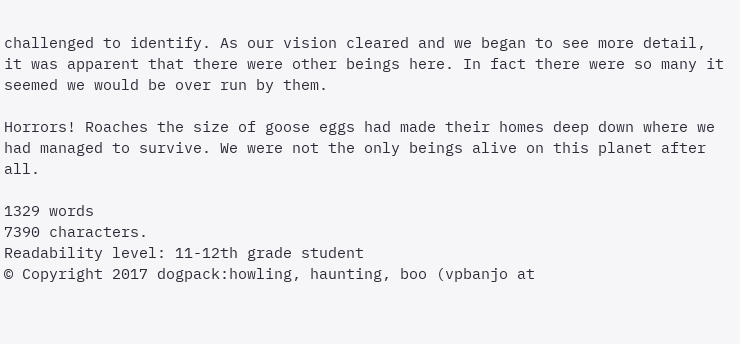challenged to identify. As our vision cleared and we began to see more detail, it was apparent that there were other beings here. In fact there were so many it seemed we would be over run by them.

Horrors! Roaches the size of goose eggs had made their homes deep down where we had managed to survive. We were not the only beings alive on this planet after all.

1329 words
7390 characters.
Readability level: 11-12th grade student
© Copyright 2017 dogpack:howling, haunting, boo (vpbanjo at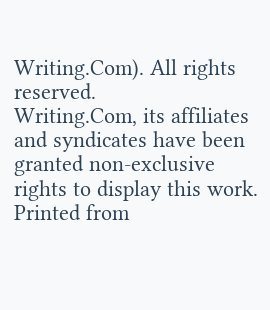Writing.Com). All rights reserved.
Writing.Com, its affiliates and syndicates have been granted non-exclusive rights to display this work.
Printed from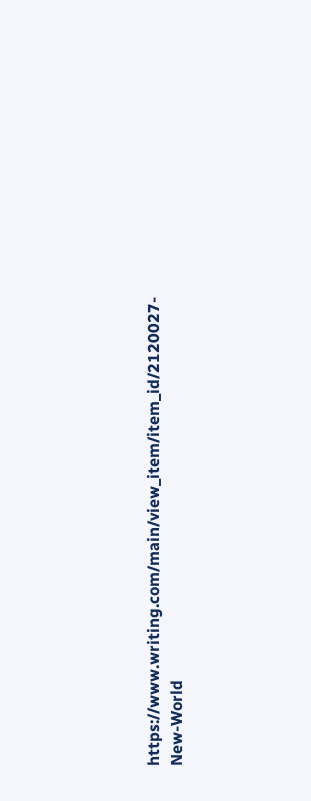https://www.writing.com/main/view_item/item_id/2120027-New-World